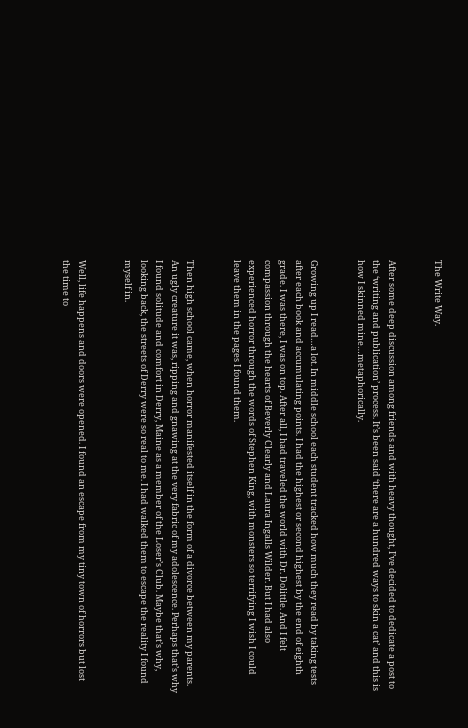The Write Way.


After some deep discussion among friends and with heavy thought, I’ve decided to dedicate a post to the ‘writing and publication’ process. It’s been said ‘there are a hundred ways to skin a cat’ and this is how I skinned mine…metaphorically.


Growing up I read…a lot. In middle school each student tracked how much they read by taking tests after each book and accumulating points. I had the highest or second highest by the end of eighth grade. I was there, I was on top. After all, I had traveled the world with Dr. Dolittle. And I felt compassion through the hearts of Beverly Clearly and Laura Ingalls Wilder. But I had also experienced horror through the words of Stephen King, with monsters so terrifying I wish I could leave them in the pages I found them.


Then high school came, when horror manifested itself in the form of a divorce between my parents. An ugly creature it was, ripping and gnawing at the very fabric of my adolescence. Perhaps that’s why I found solitude and comfort in Derry, Maine as a member of the Loser’s Club. Maybe that’s why, looking back, the streets of Derry were so real to me. I had walked them to escape the reality I found myself in.


Well, life happens and doors were opened. I found an escape from my tiny town of horrors but lost the time to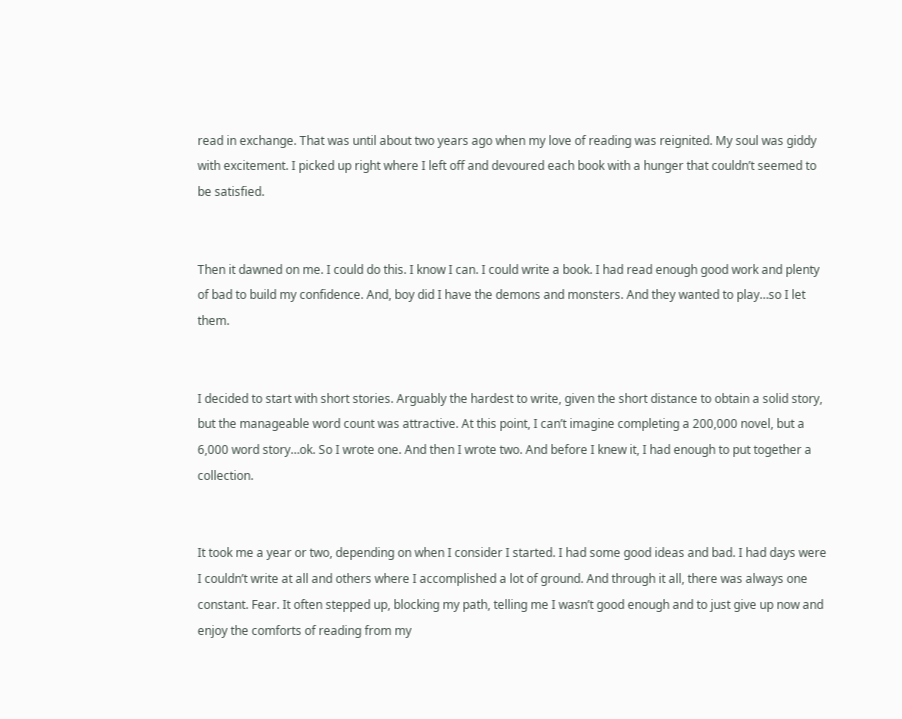read in exchange. That was until about two years ago when my love of reading was reignited. My soul was giddy with excitement. I picked up right where I left off and devoured each book with a hunger that couldn’t seemed to be satisfied.


Then it dawned on me. I could do this. I know I can. I could write a book. I had read enough good work and plenty of bad to build my confidence. And, boy did I have the demons and monsters. And they wanted to play…so I let them.


I decided to start with short stories. Arguably the hardest to write, given the short distance to obtain a solid story, but the manageable word count was attractive. At this point, I can’t imagine completing a 200,000 novel, but a 6,000 word story…ok. So I wrote one. And then I wrote two. And before I knew it, I had enough to put together a collection.


It took me a year or two, depending on when I consider I started. I had some good ideas and bad. I had days were I couldn’t write at all and others where I accomplished a lot of ground. And through it all, there was always one constant. Fear. It often stepped up, blocking my path, telling me I wasn’t good enough and to just give up now and enjoy the comforts of reading from my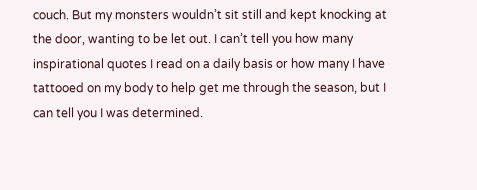couch. But my monsters wouldn’t sit still and kept knocking at the door, wanting to be let out. I can’t tell you how many inspirational quotes I read on a daily basis or how many I have tattooed on my body to help get me through the season, but I can tell you I was determined.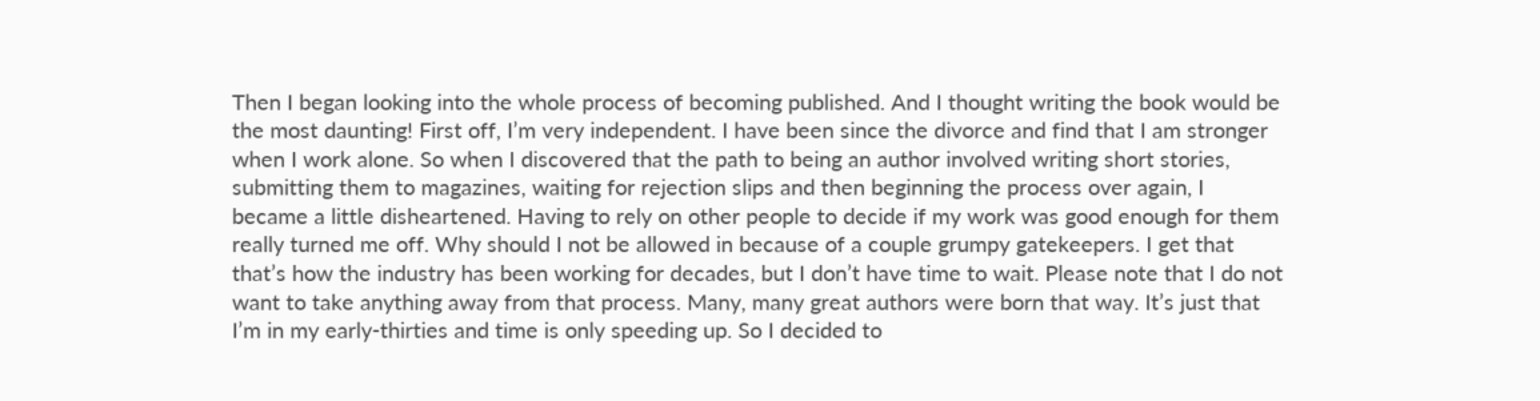Then I began looking into the whole process of becoming published. And I thought writing the book would be the most daunting! First off, I’m very independent. I have been since the divorce and find that I am stronger when I work alone. So when I discovered that the path to being an author involved writing short stories, submitting them to magazines, waiting for rejection slips and then beginning the process over again, I became a little disheartened. Having to rely on other people to decide if my work was good enough for them really turned me off. Why should I not be allowed in because of a couple grumpy gatekeepers. I get that that’s how the industry has been working for decades, but I don’t have time to wait. Please note that I do not want to take anything away from that process. Many, many great authors were born that way. It’s just that I’m in my early-thirties and time is only speeding up. So I decided to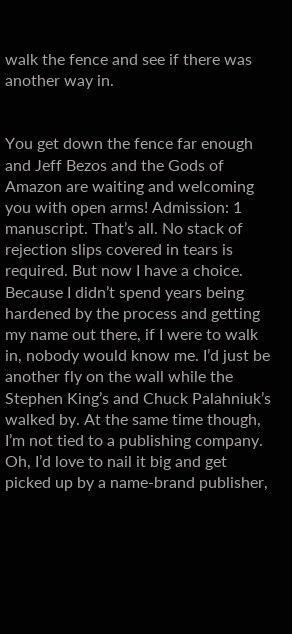walk the fence and see if there was another way in.


You get down the fence far enough and Jeff Bezos and the Gods of Amazon are waiting and welcoming you with open arms! Admission: 1 manuscript. That’s all. No stack of rejection slips covered in tears is required. But now I have a choice. Because I didn’t spend years being hardened by the process and getting my name out there, if I were to walk in, nobody would know me. I’d just be another fly on the wall while the Stephen King’s and Chuck Palahniuk’s walked by. At the same time though, I’m not tied to a publishing company. Oh, I’d love to nail it big and get picked up by a name-brand publisher,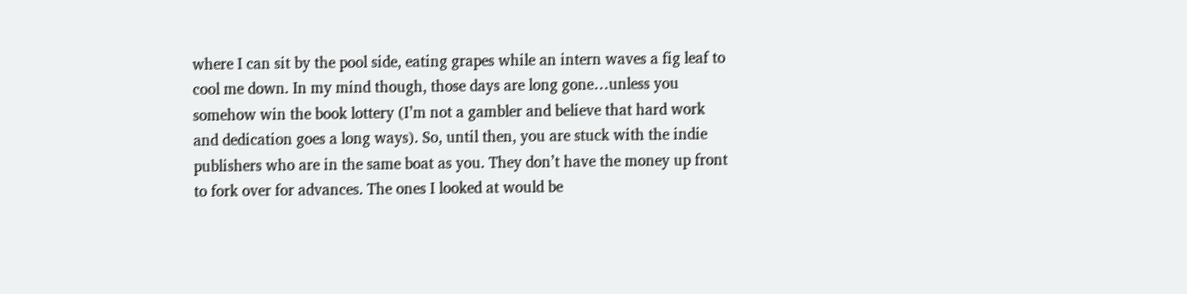where I can sit by the pool side, eating grapes while an intern waves a fig leaf to cool me down. In my mind though, those days are long gone…unless you somehow win the book lottery (I’m not a gambler and believe that hard work and dedication goes a long ways). So, until then, you are stuck with the indie publishers who are in the same boat as you. They don’t have the money up front to fork over for advances. The ones I looked at would be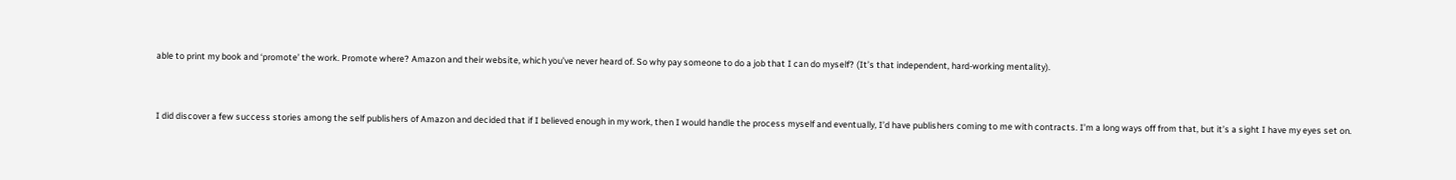able to print my book and ‘promote’ the work. Promote where? Amazon and their website, which you’ve never heard of. So why pay someone to do a job that I can do myself? (It’s that independent, hard-working mentality).


I did discover a few success stories among the self publishers of Amazon and decided that if I believed enough in my work, then I would handle the process myself and eventually, I’d have publishers coming to me with contracts. I’m a long ways off from that, but it’s a sight I have my eyes set on.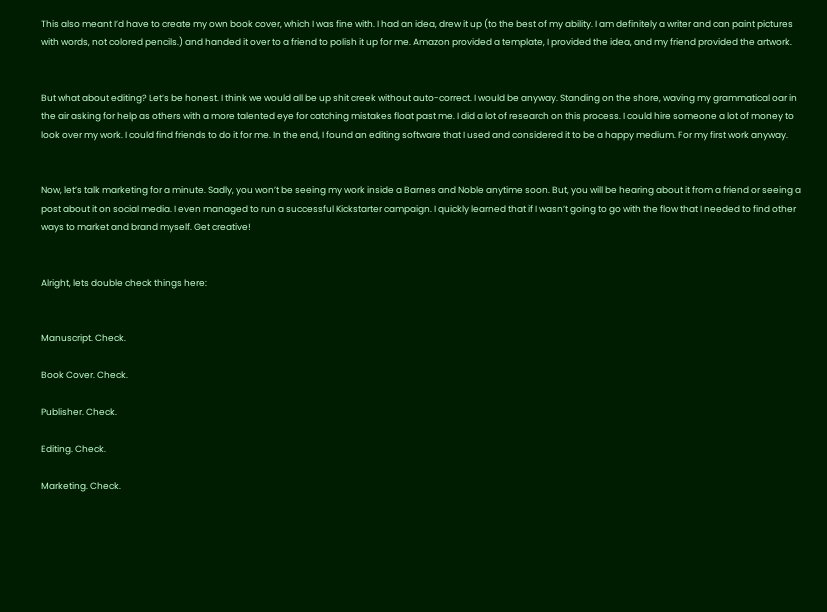This also meant I’d have to create my own book cover, which I was fine with. I had an idea, drew it up (to the best of my ability. I am definitely a writer and can paint pictures with words, not colored pencils.) and handed it over to a friend to polish it up for me. Amazon provided a template, I provided the idea, and my friend provided the artwork.


But what about editing? Let’s be honest. I think we would all be up shit creek without auto-correct. I would be anyway. Standing on the shore, waving my grammatical oar in the air asking for help as others with a more talented eye for catching mistakes float past me. I did a lot of research on this process. I could hire someone a lot of money to look over my work. I could find friends to do it for me. In the end, I found an editing software that I used and considered it to be a happy medium. For my first work anyway.


Now, let’s talk marketing for a minute. Sadly, you won’t be seeing my work inside a Barnes and Noble anytime soon. But, you will be hearing about it from a friend or seeing a post about it on social media. I even managed to run a successful Kickstarter campaign. I quickly learned that if I wasn’t going to go with the flow that I needed to find other ways to market and brand myself. Get creative!


Alright, lets double check things here:


Manuscript. Check.

Book Cover. Check.

Publisher. Check.

Editing. Check.

Marketing. Check.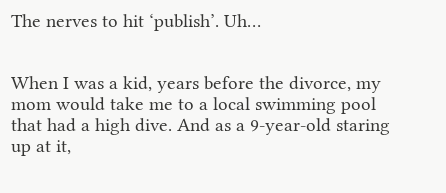The nerves to hit ‘publish’. Uh…


When I was a kid, years before the divorce, my mom would take me to a local swimming pool that had a high dive. And as a 9-year-old staring up at it,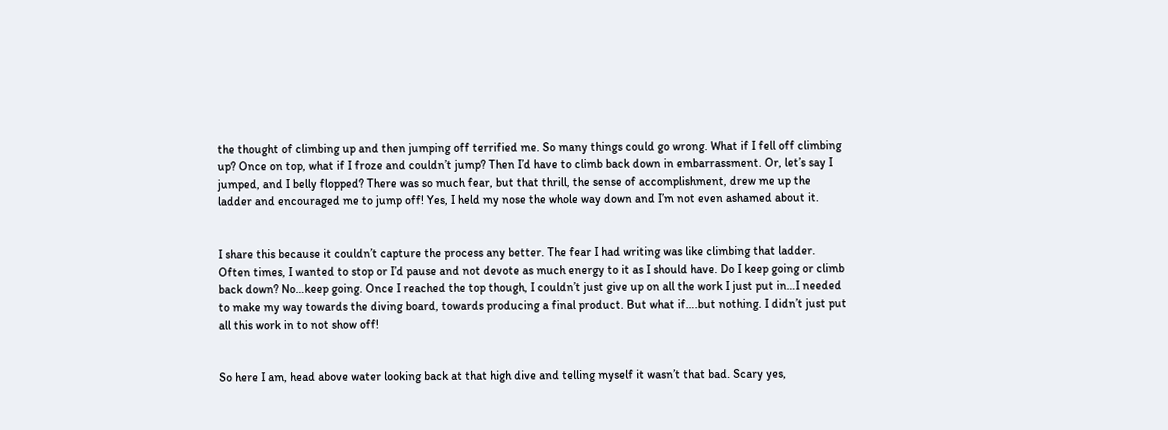the thought of climbing up and then jumping off terrified me. So many things could go wrong. What if I fell off climbing up? Once on top, what if I froze and couldn’t jump? Then I’d have to climb back down in embarrassment. Or, let’s say I jumped, and I belly flopped? There was so much fear, but that thrill, the sense of accomplishment, drew me up the ladder and encouraged me to jump off! Yes, I held my nose the whole way down and I’m not even ashamed about it.


I share this because it couldn’t capture the process any better. The fear I had writing was like climbing that ladder. Often times, I wanted to stop or I’d pause and not devote as much energy to it as I should have. Do I keep going or climb back down? No…keep going. Once I reached the top though, I couldn’t just give up on all the work I just put in…I needed to make my way towards the diving board, towards producing a final product. But what if….but nothing. I didn’t just put all this work in to not show off!


So here I am, head above water looking back at that high dive and telling myself it wasn’t that bad. Scary yes,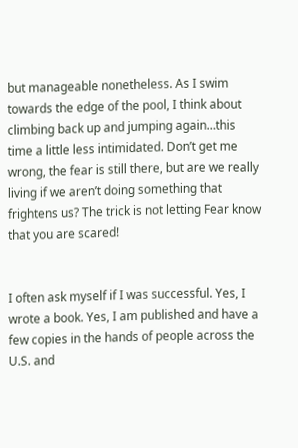but manageable nonetheless. As I swim towards the edge of the pool, I think about climbing back up and jumping again…this time a little less intimidated. Don’t get me wrong, the fear is still there, but are we really living if we aren’t doing something that frightens us? The trick is not letting Fear know that you are scared!


I often ask myself if I was successful. Yes, I wrote a book. Yes, I am published and have a few copies in the hands of people across the U.S. and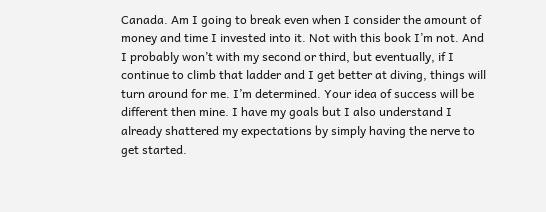Canada. Am I going to break even when I consider the amount of money and time I invested into it. Not with this book I’m not. And I probably won’t with my second or third, but eventually, if I continue to climb that ladder and I get better at diving, things will turn around for me. I’m determined. Your idea of success will be different then mine. I have my goals but I also understand I already shattered my expectations by simply having the nerve to get started.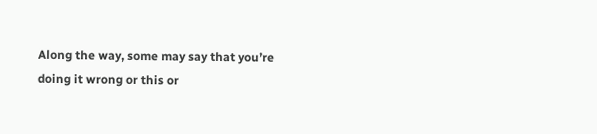Along the way, some may say that you’re doing it wrong or this or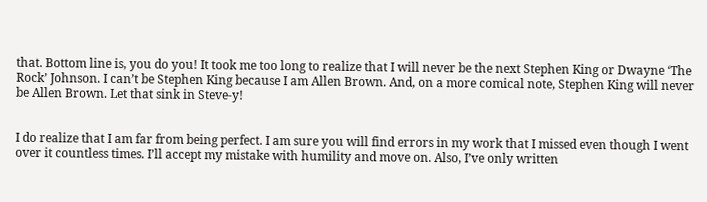that. Bottom line is, you do you! It took me too long to realize that I will never be the next Stephen King or Dwayne ‘The Rock’ Johnson. I can’t be Stephen King because I am Allen Brown. And, on a more comical note, Stephen King will never be Allen Brown. Let that sink in Steve-y!


I do realize that I am far from being perfect. I am sure you will find errors in my work that I missed even though I went over it countless times. I’ll accept my mistake with humility and move on. Also, I’ve only written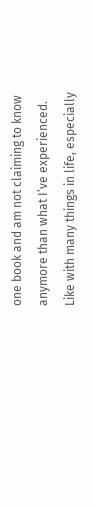one book and am not claiming to know anymore than what I’ve experienced. Like with many things in life, especially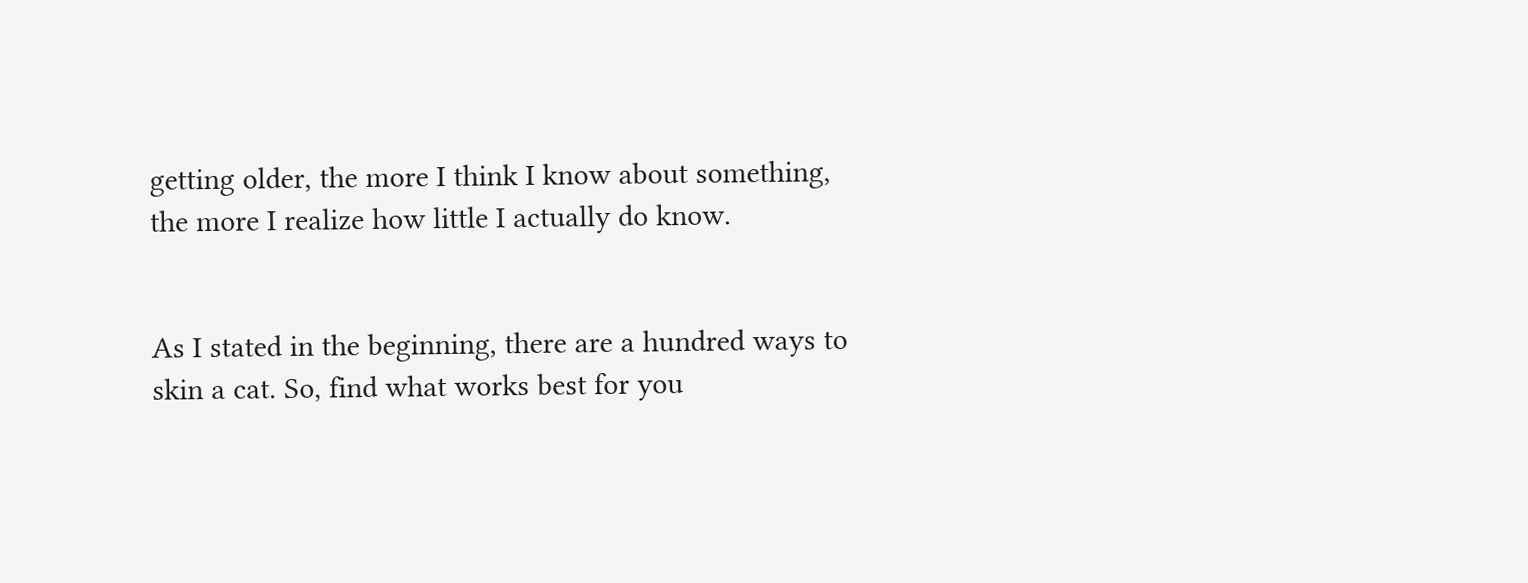getting older, the more I think I know about something, the more I realize how little I actually do know.


As I stated in the beginning, there are a hundred ways to skin a cat. So, find what works best for you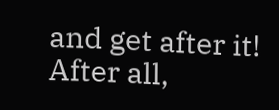and get after it! After all,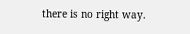there is no right way.